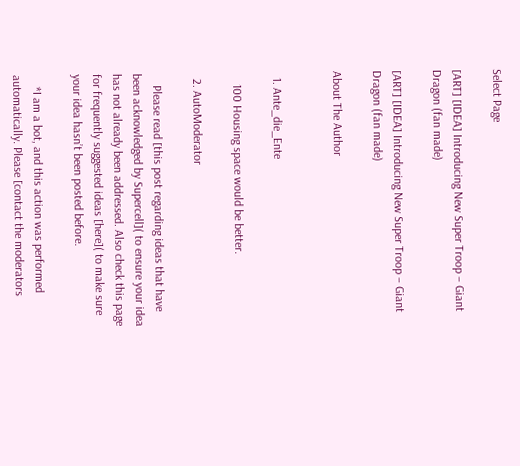Select Page

[ART] [IDEA] Introducing New Super Troop – Giant Dragon (fan made)

[ART] [IDEA] Introducing New Super Troop – Giant Dragon (fan made)

About The Author


  1. Ante_die_Ente

    100 Housing space would be better.

  2. AutoModerator

    Please read [this post regarding ideas that have been acknowledged by Supercell]( to ensure your idea has not already been addressed. Also check this page for frequently suggested ideas [here]( to make sure your idea hasn’t been posted before.

    *I am a bot, and this action was performed automatically. Please [contact the moderators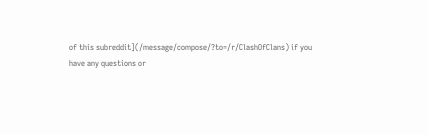of this subreddit](/message/compose/?to=/r/ClashOfClans) if you have any questions or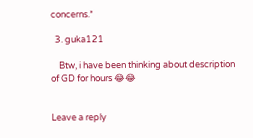concerns.*

  3. guka121

    Btw, i have been thinking about description of GD for hours 😂😂


Leave a reply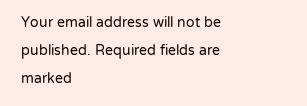Your email address will not be published. Required fields are marked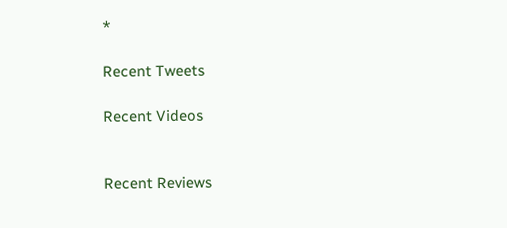*

Recent Tweets

Recent Videos


Recent Reviews